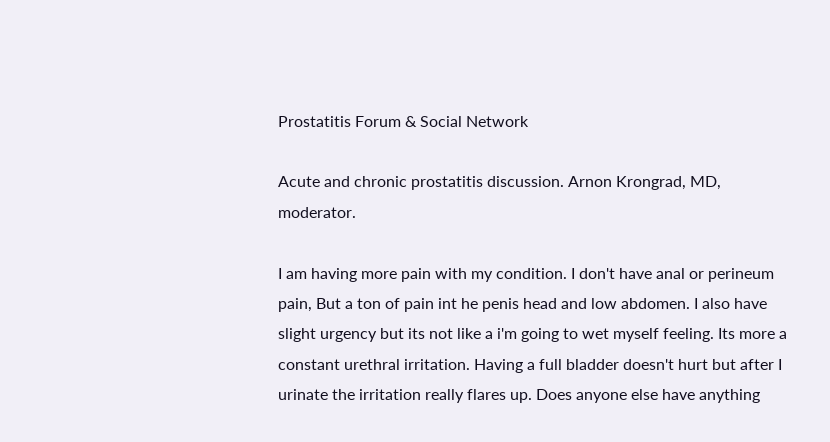Prostatitis Forum & Social Network

Acute and chronic prostatitis discussion. Arnon Krongrad, MD, moderator.

I am having more pain with my condition. I don't have anal or perineum pain, But a ton of pain int he penis head and low abdomen. I also have slight urgency but its not like a i'm going to wet myself feeling. Its more a constant urethral irritation. Having a full bladder doesn't hurt but after I urinate the irritation really flares up. Does anyone else have anything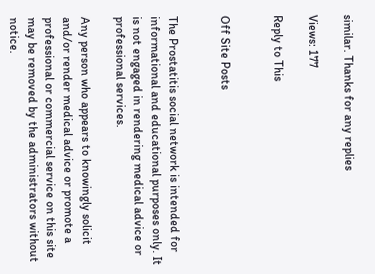similar. Thanks for any replies

Views: 177

Reply to This


Off Site Posts


The Prostatitis social network is intended for informational and educational purposes only. It is not engaged in rendering medical advice or professional services.

Any person who appears to knowingly solicit and/or render medical advice or promote a professional or commercial service on this site may be removed by the administrators without notice.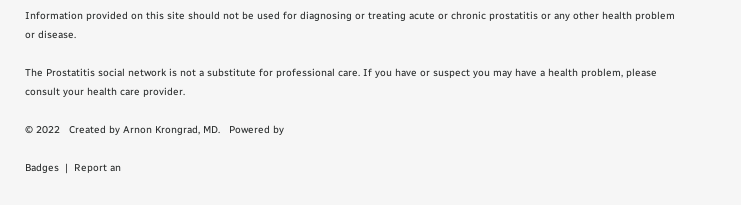Information provided on this site should not be used for diagnosing or treating acute or chronic prostatitis or any other health problem or disease.

The Prostatitis social network is not a substitute for professional care. If you have or suspect you may have a health problem, please consult your health care provider.

© 2022   Created by Arnon Krongrad, MD.   Powered by

Badges  |  Report an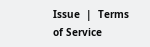Issue  |  Terms of Service